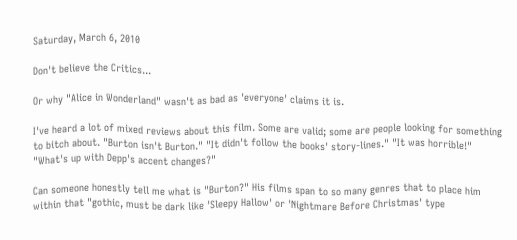Saturday, March 6, 2010

Don't believe the Critics...

Or why "Alice in Wonderland" wasn't as bad as 'everyone' claims it is.

I've heard a lot of mixed reviews about this film. Some are valid; some are people looking for something to bitch about. "Burton isn't Burton." "It didn't follow the books' story-lines." "It was horrible!" "What's up with Depp's accent changes?"

Can someone honestly tell me what is "Burton?" His films span to so many genres that to place him within that "gothic, must be dark like 'Sleepy Hallow' or 'Nightmare Before Christmas' type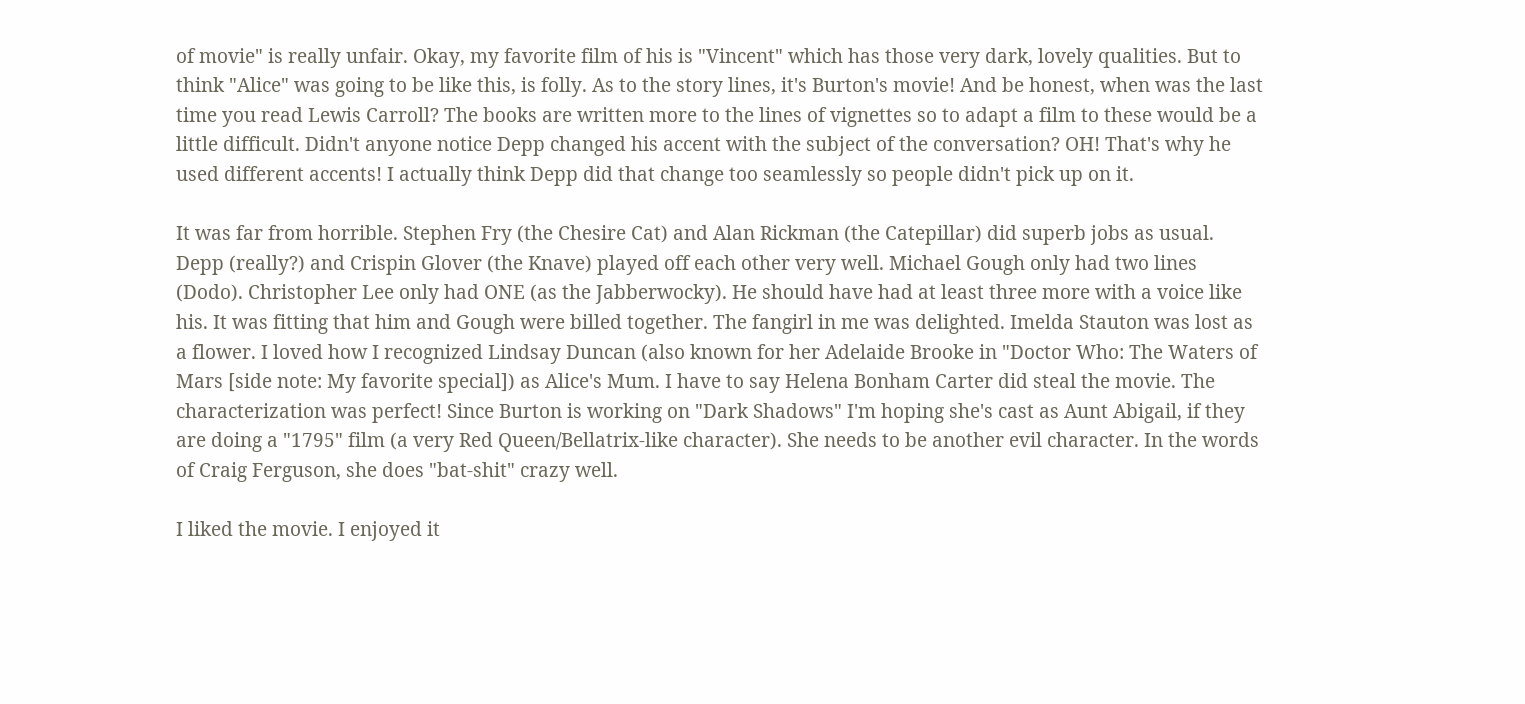of movie" is really unfair. Okay, my favorite film of his is "Vincent" which has those very dark, lovely qualities. But to think "Alice" was going to be like this, is folly. As to the story lines, it's Burton's movie! And be honest, when was the last time you read Lewis Carroll? The books are written more to the lines of vignettes so to adapt a film to these would be a little difficult. Didn't anyone notice Depp changed his accent with the subject of the conversation? OH! That's why he used different accents! I actually think Depp did that change too seamlessly so people didn't pick up on it.

It was far from horrible. Stephen Fry (the Chesire Cat) and Alan Rickman (the Catepillar) did superb jobs as usual. Depp (really?) and Crispin Glover (the Knave) played off each other very well. Michael Gough only had two lines (Dodo). Christopher Lee only had ONE (as the Jabberwocky). He should have had at least three more with a voice like his. It was fitting that him and Gough were billed together. The fangirl in me was delighted. Imelda Stauton was lost as a flower. I loved how I recognized Lindsay Duncan (also known for her Adelaide Brooke in "Doctor Who: The Waters of Mars [side note: My favorite special]) as Alice's Mum. I have to say Helena Bonham Carter did steal the movie. The characterization was perfect! Since Burton is working on "Dark Shadows" I'm hoping she's cast as Aunt Abigail, if they are doing a "1795" film (a very Red Queen/Bellatrix-like character). She needs to be another evil character. In the words of Craig Ferguson, she does "bat-shit" crazy well.

I liked the movie. I enjoyed it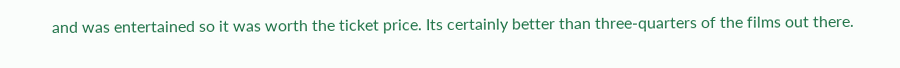and was entertained so it was worth the ticket price. Its certainly better than three-quarters of the films out there.